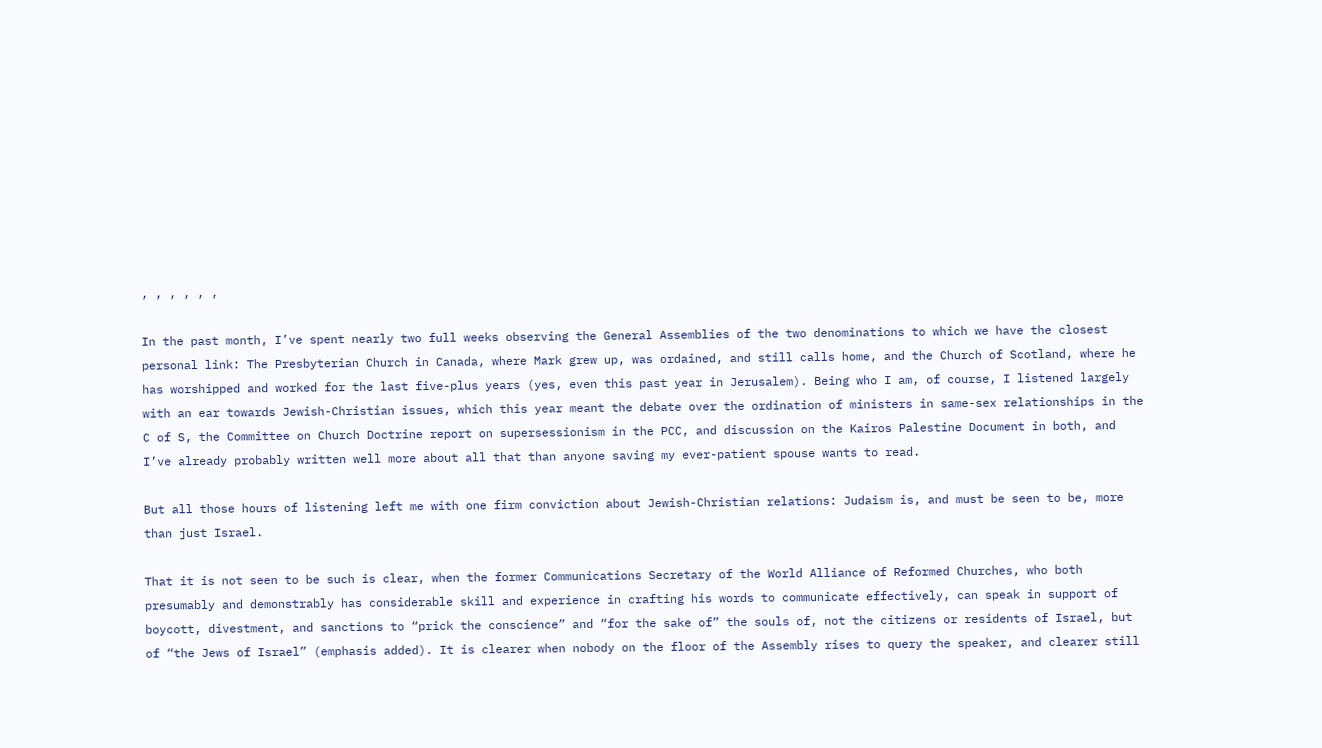, , , , , ,

In the past month, I’ve spent nearly two full weeks observing the General Assemblies of the two denominations to which we have the closest personal link: The Presbyterian Church in Canada, where Mark grew up, was ordained, and still calls home, and the Church of Scotland, where he has worshipped and worked for the last five-plus years (yes, even this past year in Jerusalem). Being who I am, of course, I listened largely with an ear towards Jewish-Christian issues, which this year meant the debate over the ordination of ministers in same-sex relationships in the C of S, the Committee on Church Doctrine report on supersessionism in the PCC, and discussion on the Kairos Palestine Document in both, and I’ve already probably written well more about all that than anyone saving my ever-patient spouse wants to read.

But all those hours of listening left me with one firm conviction about Jewish-Christian relations: Judaism is, and must be seen to be, more than just Israel.

That it is not seen to be such is clear, when the former Communications Secretary of the World Alliance of Reformed Churches, who both presumably and demonstrably has considerable skill and experience in crafting his words to communicate effectively, can speak in support of boycott, divestment, and sanctions to “prick the conscience” and “for the sake of” the souls of, not the citizens or residents of Israel, but of “the Jews of Israel” (emphasis added). It is clearer when nobody on the floor of the Assembly rises to query the speaker, and clearer still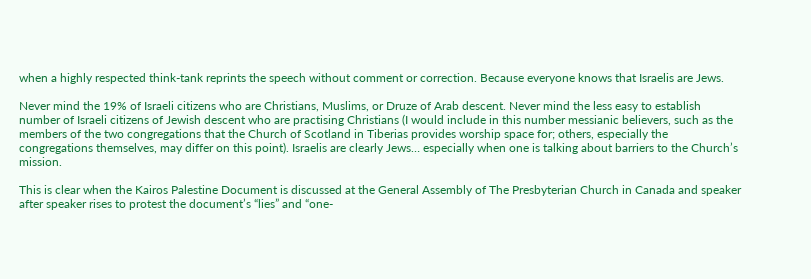when a highly respected think-tank reprints the speech without comment or correction. Because everyone knows that Israelis are Jews.

Never mind the 19% of Israeli citizens who are Christians, Muslims, or Druze of Arab descent. Never mind the less easy to establish number of Israeli citizens of Jewish descent who are practising Christians (I would include in this number messianic believers, such as the members of the two congregations that the Church of Scotland in Tiberias provides worship space for; others, especially the congregations themselves, may differ on this point). Israelis are clearly Jews… especially when one is talking about barriers to the Church’s mission.

This is clear when the Kairos Palestine Document is discussed at the General Assembly of The Presbyterian Church in Canada and speaker after speaker rises to protest the document’s “lies” and “one-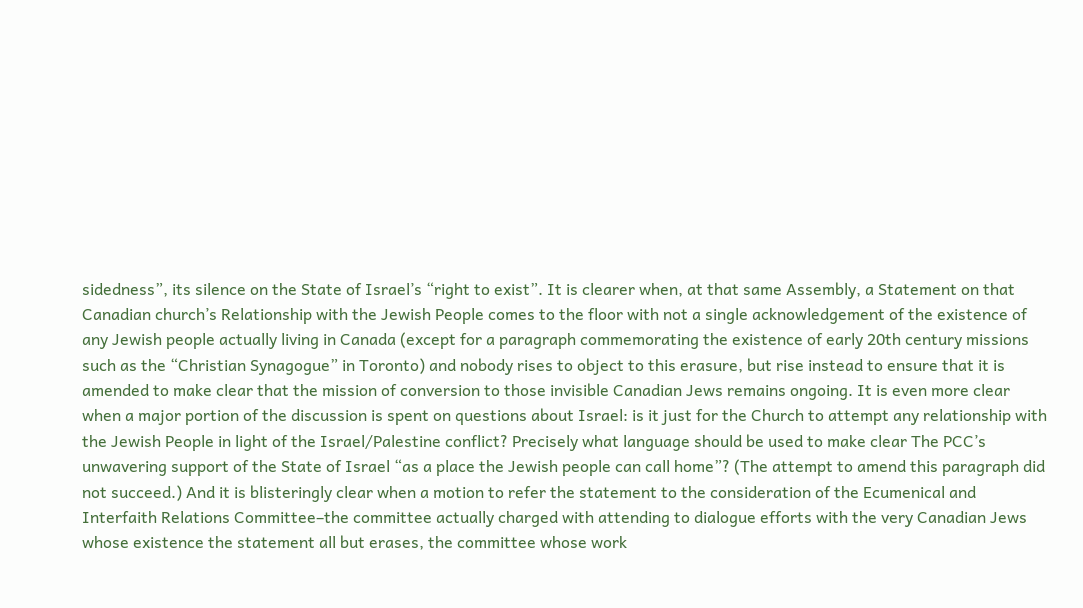sidedness”, its silence on the State of Israel’s “right to exist”. It is clearer when, at that same Assembly, a Statement on that Canadian church’s Relationship with the Jewish People comes to the floor with not a single acknowledgement of the existence of any Jewish people actually living in Canada (except for a paragraph commemorating the existence of early 20th century missions such as the “Christian Synagogue” in Toronto) and nobody rises to object to this erasure, but rise instead to ensure that it is amended to make clear that the mission of conversion to those invisible Canadian Jews remains ongoing. It is even more clear when a major portion of the discussion is spent on questions about Israel: is it just for the Church to attempt any relationship with the Jewish People in light of the Israel/Palestine conflict? Precisely what language should be used to make clear The PCC’s unwavering support of the State of Israel “as a place the Jewish people can call home”? (The attempt to amend this paragraph did not succeed.) And it is blisteringly clear when a motion to refer the statement to the consideration of the Ecumenical and Interfaith Relations Committee–the committee actually charged with attending to dialogue efforts with the very Canadian Jews whose existence the statement all but erases, the committee whose work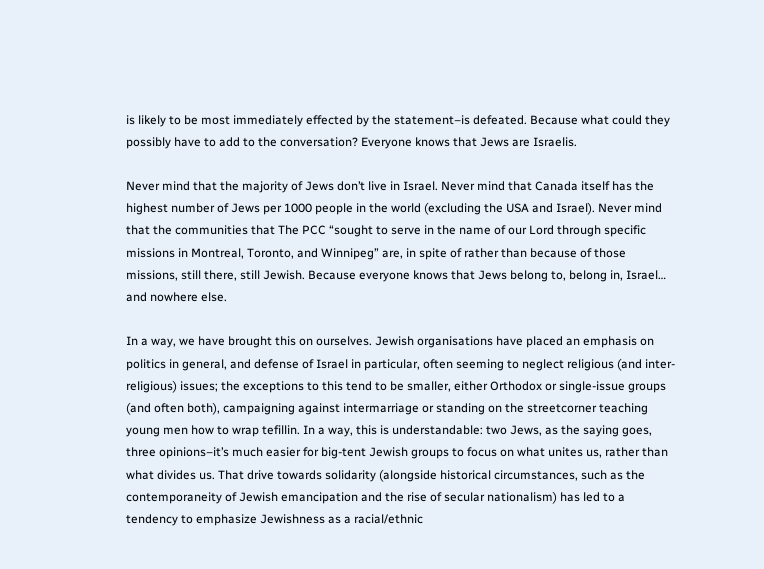is likely to be most immediately effected by the statement–is defeated. Because what could they possibly have to add to the conversation? Everyone knows that Jews are Israelis.

Never mind that the majority of Jews don’t live in Israel. Never mind that Canada itself has the highest number of Jews per 1000 people in the world (excluding the USA and Israel). Never mind that the communities that The PCC “sought to serve in the name of our Lord through specific missions in Montreal, Toronto, and Winnipeg” are, in spite of rather than because of those missions, still there, still Jewish. Because everyone knows that Jews belong to, belong in, Israel… and nowhere else.

In a way, we have brought this on ourselves. Jewish organisations have placed an emphasis on politics in general, and defense of Israel in particular, often seeming to neglect religious (and inter-religious) issues; the exceptions to this tend to be smaller, either Orthodox or single-issue groups (and often both), campaigning against intermarriage or standing on the streetcorner teaching young men how to wrap tefillin. In a way, this is understandable: two Jews, as the saying goes, three opinions–it’s much easier for big-tent Jewish groups to focus on what unites us, rather than what divides us. That drive towards solidarity (alongside historical circumstances, such as the contemporaneity of Jewish emancipation and the rise of secular nationalism) has led to a tendency to emphasize Jewishness as a racial/ethnic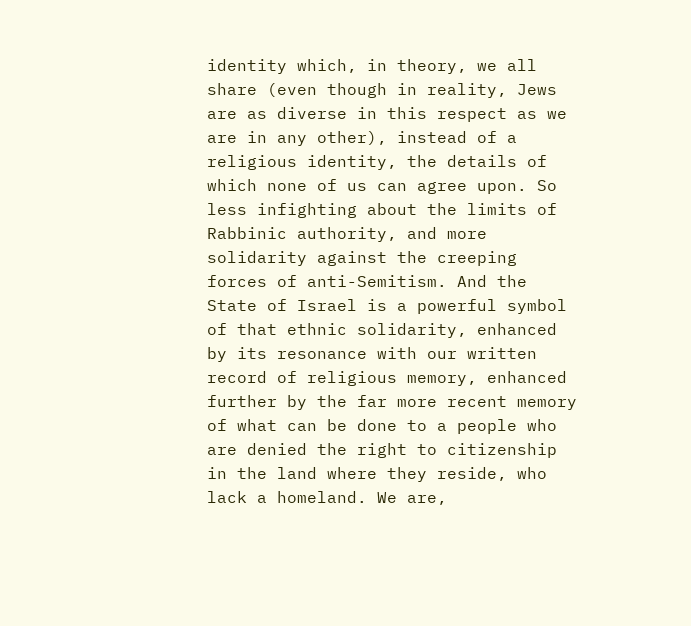identity which, in theory, we all share (even though in reality, Jews are as diverse in this respect as we are in any other), instead of a religious identity, the details of which none of us can agree upon. So less infighting about the limits of Rabbinic authority, and more solidarity against the creeping forces of anti-Semitism. And the State of Israel is a powerful symbol of that ethnic solidarity, enhanced by its resonance with our written record of religious memory, enhanced further by the far more recent memory of what can be done to a people who are denied the right to citizenship in the land where they reside, who lack a homeland. We are,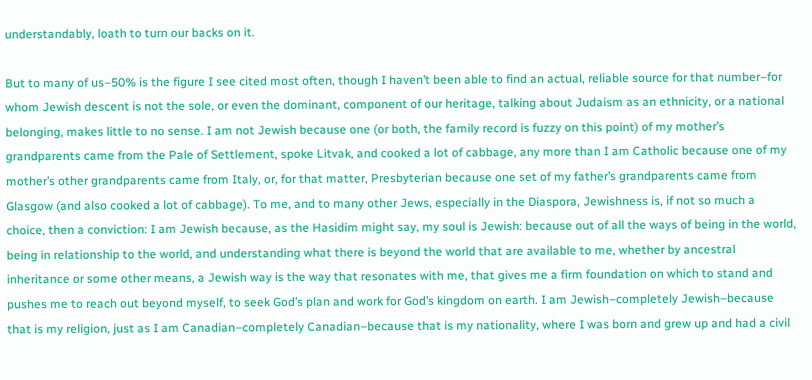understandably, loath to turn our backs on it.

But to many of us–50% is the figure I see cited most often, though I haven’t been able to find an actual, reliable source for that number–for whom Jewish descent is not the sole, or even the dominant, component of our heritage, talking about Judaism as an ethnicity, or a national belonging, makes little to no sense. I am not Jewish because one (or both, the family record is fuzzy on this point) of my mother’s grandparents came from the Pale of Settlement, spoke Litvak, and cooked a lot of cabbage, any more than I am Catholic because one of my mother’s other grandparents came from Italy, or, for that matter, Presbyterian because one set of my father’s grandparents came from Glasgow (and also cooked a lot of cabbage). To me, and to many other Jews, especially in the Diaspora, Jewishness is, if not so much a choice, then a conviction: I am Jewish because, as the Hasidim might say, my soul is Jewish: because out of all the ways of being in the world, being in relationship to the world, and understanding what there is beyond the world that are available to me, whether by ancestral inheritance or some other means, a Jewish way is the way that resonates with me, that gives me a firm foundation on which to stand and pushes me to reach out beyond myself, to seek God’s plan and work for God’s kingdom on earth. I am Jewish–completely Jewish–because that is my religion, just as I am Canadian–completely Canadian–because that is my nationality, where I was born and grew up and had a civil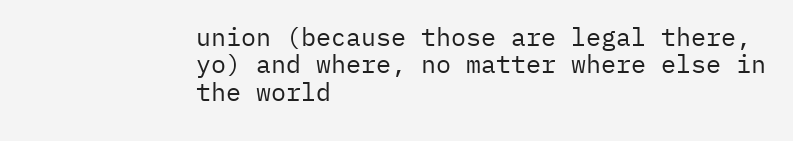union (because those are legal there, yo) and where, no matter where else in the world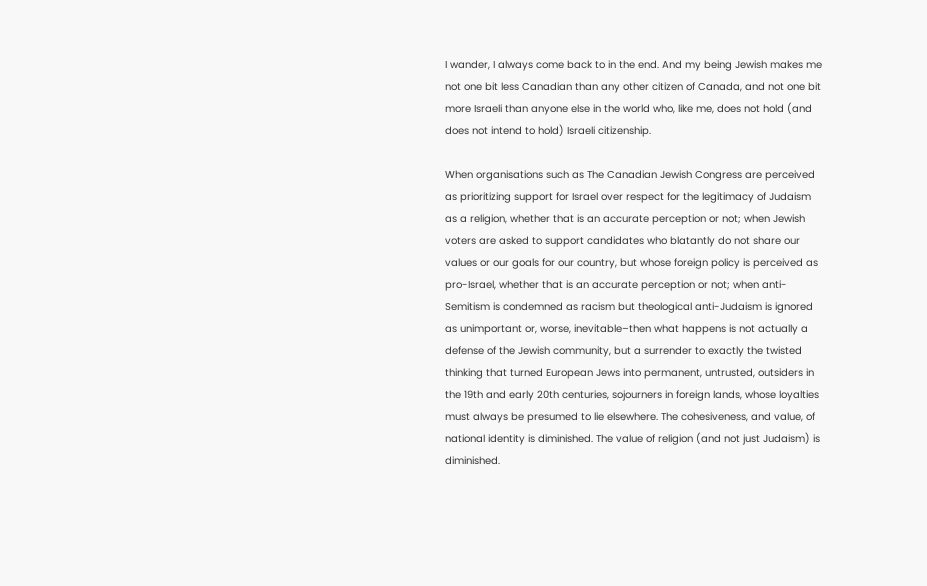I wander, I always come back to in the end. And my being Jewish makes me not one bit less Canadian than any other citizen of Canada, and not one bit more Israeli than anyone else in the world who, like me, does not hold (and does not intend to hold) Israeli citizenship.

When organisations such as The Canadian Jewish Congress are perceived as prioritizing support for Israel over respect for the legitimacy of Judaism as a religion, whether that is an accurate perception or not; when Jewish voters are asked to support candidates who blatantly do not share our values or our goals for our country, but whose foreign policy is perceived as pro-Israel, whether that is an accurate perception or not; when anti-Semitism is condemned as racism but theological anti-Judaism is ignored as unimportant or, worse, inevitable–then what happens is not actually a defense of the Jewish community, but a surrender to exactly the twisted thinking that turned European Jews into permanent, untrusted, outsiders in the 19th and early 20th centuries, sojourners in foreign lands, whose loyalties must always be presumed to lie elsewhere. The cohesiveness, and value, of national identity is diminished. The value of religion (and not just Judaism) is diminished.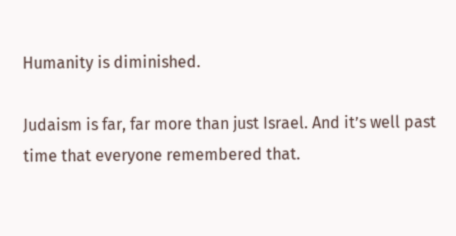Humanity is diminished.

Judaism is far, far more than just Israel. And it’s well past time that everyone remembered that.